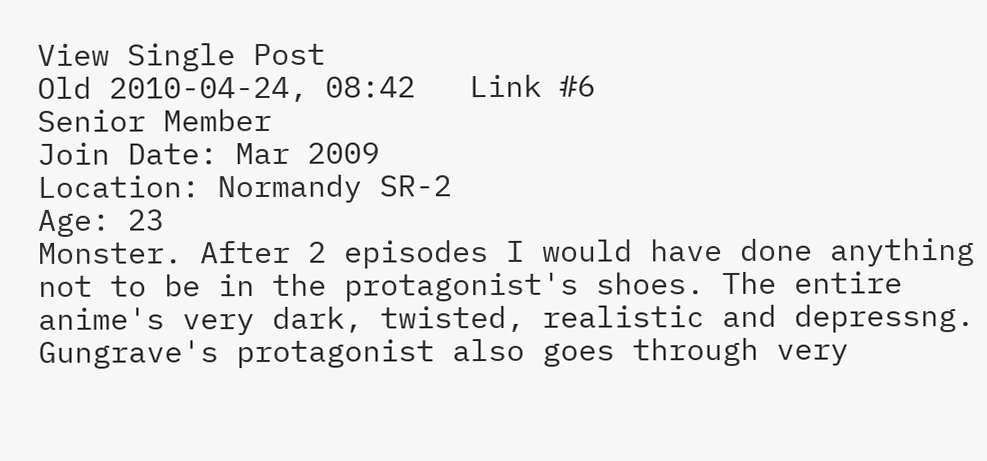View Single Post
Old 2010-04-24, 08:42   Link #6
Senior Member
Join Date: Mar 2009
Location: Normandy SR-2
Age: 23
Monster. After 2 episodes I would have done anything not to be in the protagonist's shoes. The entire anime's very dark, twisted, realistic and depressng.
Gungrave's protagonist also goes through very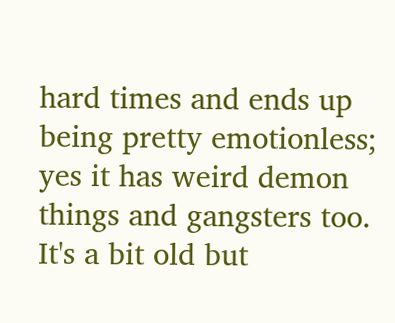hard times and ends up being pretty emotionless; yes it has weird demon things and gangsters too. It's a bit old but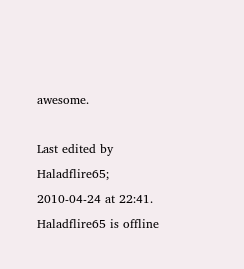awesome.

Last edited by Haladflire65; 2010-04-24 at 22:41.
Haladflire65 is offline